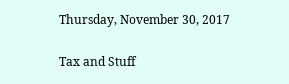Thursday, November 30, 2017

Tax and Stuff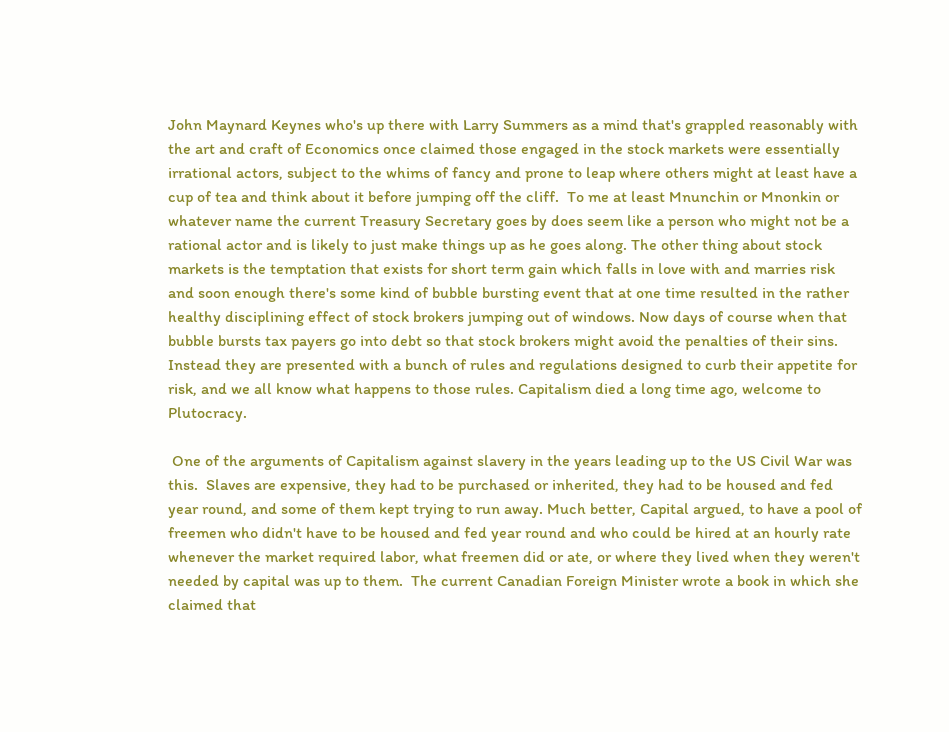John Maynard Keynes who's up there with Larry Summers as a mind that's grappled reasonably with the art and craft of Economics once claimed those engaged in the stock markets were essentially irrational actors, subject to the whims of fancy and prone to leap where others might at least have a cup of tea and think about it before jumping off the cliff.  To me at least Mnunchin or Mnonkin or whatever name the current Treasury Secretary goes by does seem like a person who might not be a rational actor and is likely to just make things up as he goes along. The other thing about stock markets is the temptation that exists for short term gain which falls in love with and marries risk and soon enough there's some kind of bubble bursting event that at one time resulted in the rather healthy disciplining effect of stock brokers jumping out of windows. Now days of course when that bubble bursts tax payers go into debt so that stock brokers might avoid the penalties of their sins. Instead they are presented with a bunch of rules and regulations designed to curb their appetite for risk, and we all know what happens to those rules. Capitalism died a long time ago, welcome to Plutocracy.

 One of the arguments of Capitalism against slavery in the years leading up to the US Civil War was this.  Slaves are expensive, they had to be purchased or inherited, they had to be housed and fed year round, and some of them kept trying to run away. Much better, Capital argued, to have a pool of freemen who didn't have to be housed and fed year round and who could be hired at an hourly rate whenever the market required labor, what freemen did or ate, or where they lived when they weren't needed by capital was up to them.  The current Canadian Foreign Minister wrote a book in which she claimed that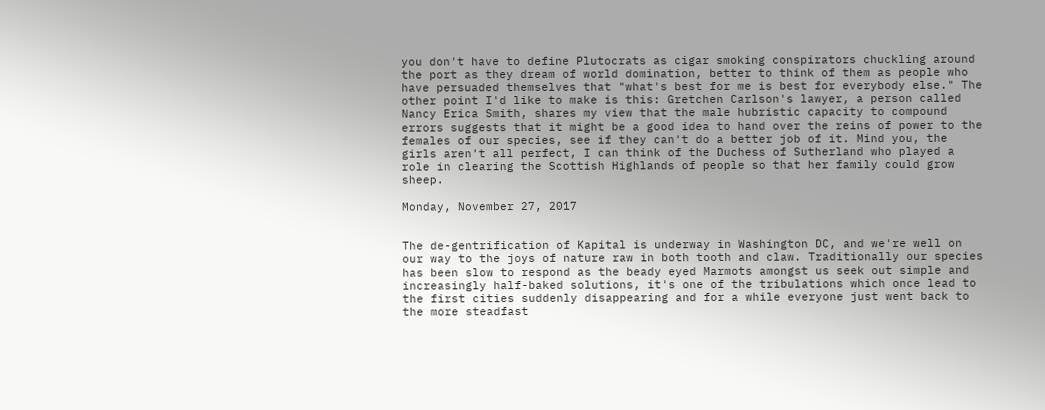you don't have to define Plutocrats as cigar smoking conspirators chuckling around the port as they dream of world domination, better to think of them as people who have persuaded themselves that "what's best for me is best for everybody else." The other point I'd like to make is this: Gretchen Carlson's lawyer, a person called Nancy Erica Smith, shares my view that the male hubristic capacity to compound errors suggests that it might be a good idea to hand over the reins of power to the females of our species, see if they can't do a better job of it. Mind you, the girls aren't all perfect, I can think of the Duchess of Sutherland who played a role in clearing the Scottish Highlands of people so that her family could grow sheep.

Monday, November 27, 2017


The de-gentrification of Kapital is underway in Washington DC, and we're well on our way to the joys of nature raw in both tooth and claw. Traditionally our species has been slow to respond as the beady eyed Marmots amongst us seek out simple and increasingly half-baked solutions, it's one of the tribulations which once lead to the first cities suddenly disappearing and for a while everyone just went back to the more steadfast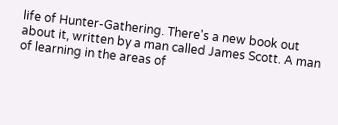life of Hunter-Gathering. There's a new book out about it, written by a man called James Scott. A man of learning in the areas of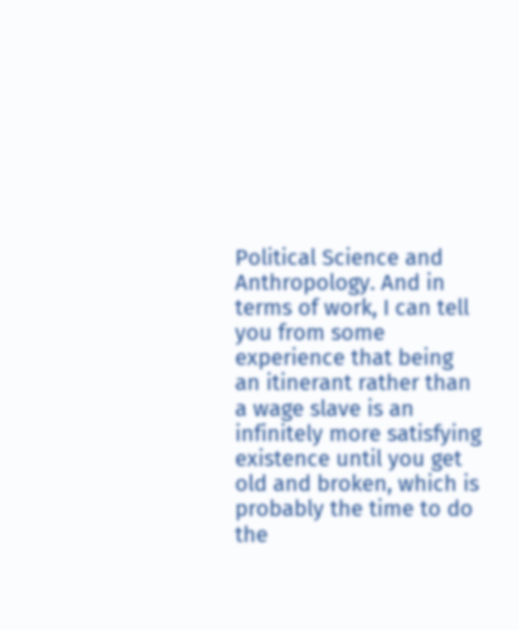Political Science and Anthropology. And in terms of work, I can tell you from some experience that being an itinerant rather than a wage slave is an infinitely more satisfying existence until you get old and broken, which is probably the time to do the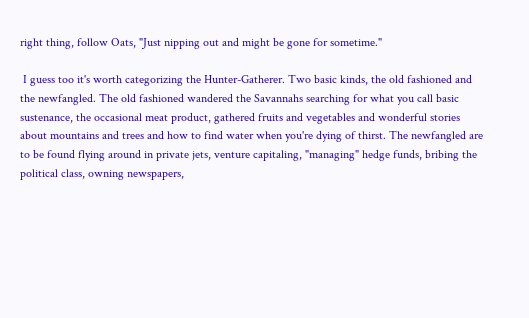right thing, follow Oats, "Just nipping out and might be gone for sometime."

 I guess too it's worth categorizing the Hunter-Gatherer. Two basic kinds, the old fashioned and the newfangled. The old fashioned wandered the Savannahs searching for what you call basic sustenance, the occasional meat product, gathered fruits and vegetables and wonderful stories about mountains and trees and how to find water when you're dying of thirst. The newfangled are to be found flying around in private jets, venture capitaling, "managing" hedge funds, bribing the political class, owning newspapers,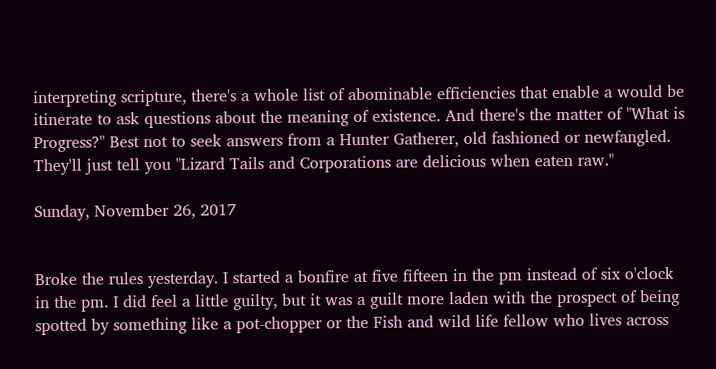interpreting scripture, there's a whole list of abominable efficiencies that enable a would be itinerate to ask questions about the meaning of existence. And there's the matter of "What is Progress?" Best not to seek answers from a Hunter Gatherer, old fashioned or newfangled. They'll just tell you "Lizard Tails and Corporations are delicious when eaten raw."

Sunday, November 26, 2017


Broke the rules yesterday. I started a bonfire at five fifteen in the pm instead of six o'clock in the pm. I did feel a little guilty, but it was a guilt more laden with the prospect of being spotted by something like a pot-chopper or the Fish and wild life fellow who lives across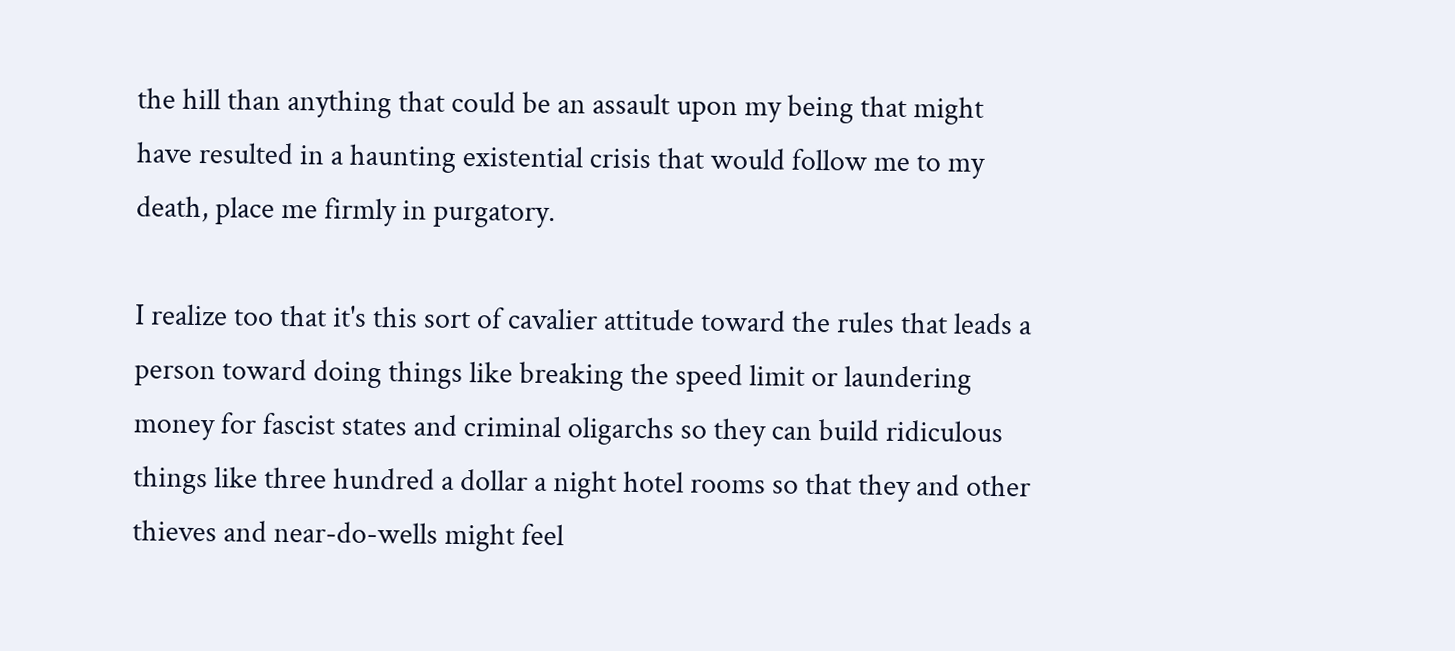the hill than anything that could be an assault upon my being that might have resulted in a haunting existential crisis that would follow me to my death, place me firmly in purgatory.

I realize too that it's this sort of cavalier attitude toward the rules that leads a person toward doing things like breaking the speed limit or laundering money for fascist states and criminal oligarchs so they can build ridiculous things like three hundred a dollar a night hotel rooms so that they and other thieves and near-do-wells might feel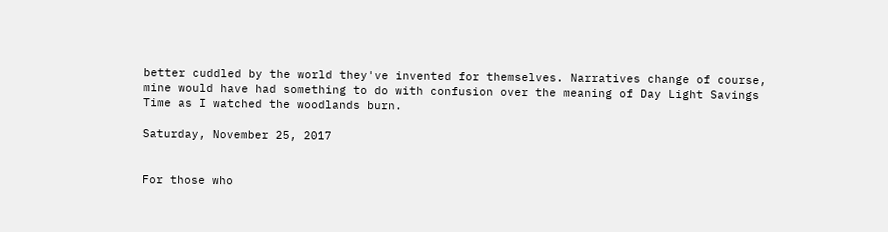better cuddled by the world they've invented for themselves. Narratives change of course, mine would have had something to do with confusion over the meaning of Day Light Savings Time as I watched the woodlands burn.

Saturday, November 25, 2017


For those who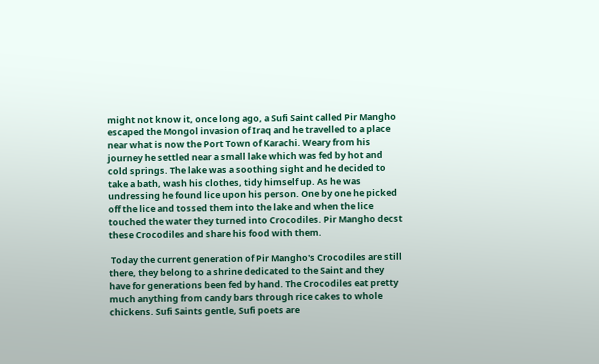might not know it, once long ago, a Sufi Saint called Pir Mangho escaped the Mongol invasion of Iraq and he travelled to a place near what is now the Port Town of Karachi. Weary from his journey he settled near a small lake which was fed by hot and cold springs. The lake was a soothing sight and he decided to take a bath, wash his clothes, tidy himself up. As he was undressing he found lice upon his person. One by one he picked off the lice and tossed them into the lake and when the lice touched the water they turned into Crocodiles. Pir Mangho decst these Crocodiles and share his food with them.

 Today the current generation of Pir Mangho's Crocodiles are still there, they belong to a shrine dedicated to the Saint and they have for generations been fed by hand. The Crocodiles eat pretty much anything from candy bars through rice cakes to whole chickens. Sufi Saints gentle, Sufi poets are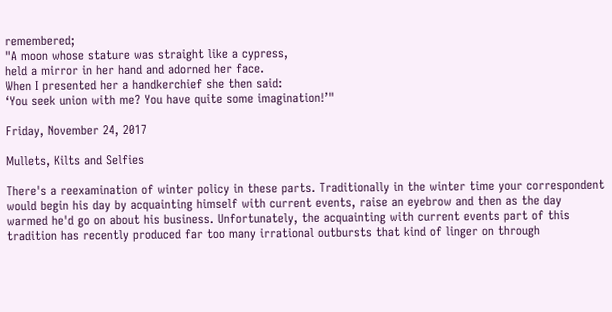remembered;
"A moon whose stature was straight like a cypress,
held a mirror in her hand and adorned her face.
When I presented her a handkerchief she then said:
‘You seek union with me? You have quite some imagination!’"

Friday, November 24, 2017

Mullets, Kilts and Selfies

There's a reexamination of winter policy in these parts. Traditionally in the winter time your correspondent would begin his day by acquainting himself with current events, raise an eyebrow and then as the day warmed he'd go on about his business. Unfortunately, the acquainting with current events part of this tradition has recently produced far too many irrational outbursts that kind of linger on through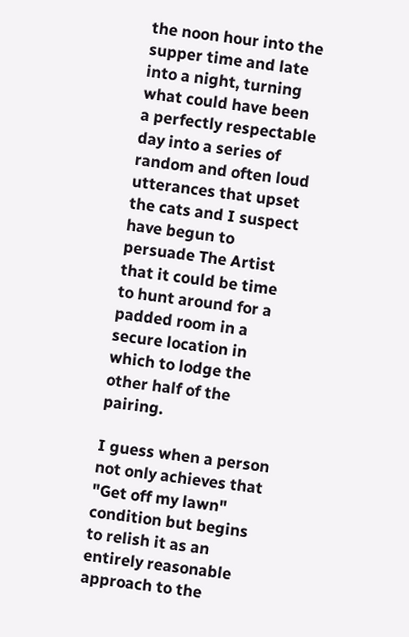the noon hour into the supper time and late into a night, turning what could have been a perfectly respectable day into a series of random and often loud utterances that upset the cats and I suspect have begun to persuade The Artist that it could be time to hunt around for a padded room in a secure location in which to lodge the other half of the pairing.

I guess when a person not only achieves that "Get off my lawn" condition but begins to relish it as an entirely reasonable approach to the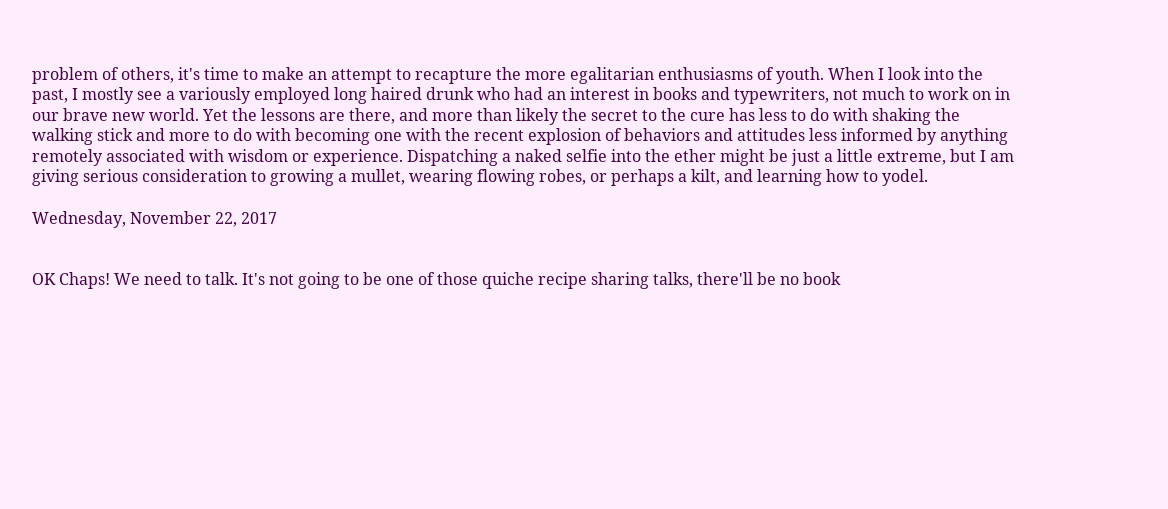problem of others, it's time to make an attempt to recapture the more egalitarian enthusiasms of youth. When I look into the past, I mostly see a variously employed long haired drunk who had an interest in books and typewriters, not much to work on in our brave new world. Yet the lessons are there, and more than likely the secret to the cure has less to do with shaking the walking stick and more to do with becoming one with the recent explosion of behaviors and attitudes less informed by anything remotely associated with wisdom or experience. Dispatching a naked selfie into the ether might be just a little extreme, but I am giving serious consideration to growing a mullet, wearing flowing robes, or perhaps a kilt, and learning how to yodel.

Wednesday, November 22, 2017


OK Chaps! We need to talk. It's not going to be one of those quiche recipe sharing talks, there'll be no book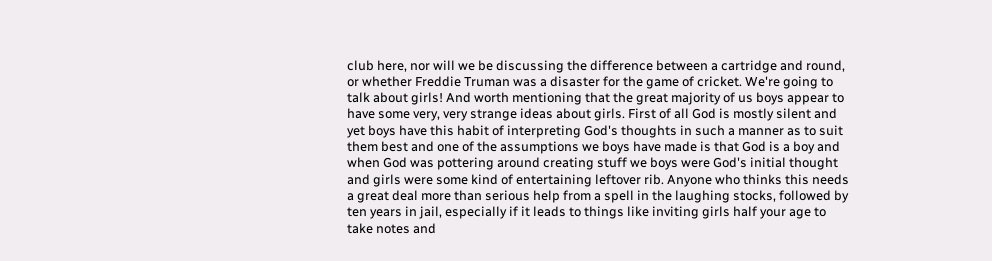club here, nor will we be discussing the difference between a cartridge and round, or whether Freddie Truman was a disaster for the game of cricket. We're going to talk about girls! And worth mentioning that the great majority of us boys appear to have some very, very strange ideas about girls. First of all God is mostly silent and yet boys have this habit of interpreting God's thoughts in such a manner as to suit them best and one of the assumptions we boys have made is that God is a boy and when God was pottering around creating stuff we boys were God's initial thought and girls were some kind of entertaining leftover rib. Anyone who thinks this needs a great deal more than serious help from a spell in the laughing stocks, followed by ten years in jail, especially if it leads to things like inviting girls half your age to take notes and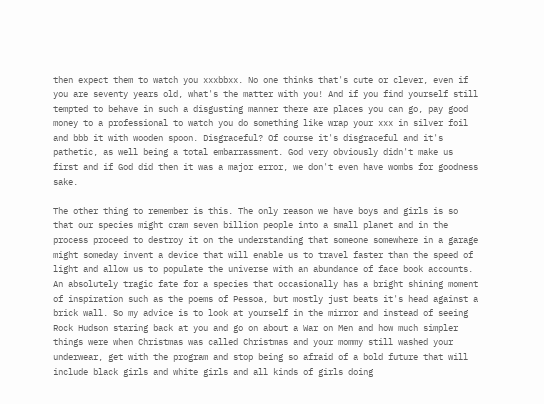then expect them to watch you xxxbbxx. No one thinks that's cute or clever, even if you are seventy years old, what's the matter with you! And if you find yourself still tempted to behave in such a disgusting manner there are places you can go, pay good money to a professional to watch you do something like wrap your xxx in silver foil and bbb it with wooden spoon. Disgraceful? Of course it's disgraceful and it's pathetic, as well being a total embarrassment. God very obviously didn't make us first and if God did then it was a major error, we don't even have wombs for goodness sake.

The other thing to remember is this. The only reason we have boys and girls is so that our species might cram seven billion people into a small planet and in the process proceed to destroy it on the understanding that someone somewhere in a garage might someday invent a device that will enable us to travel faster than the speed of light and allow us to populate the universe with an abundance of face book accounts. An absolutely tragic fate for a species that occasionally has a bright shining moment of inspiration such as the poems of Pessoa, but mostly just beats it's head against a brick wall. So my advice is to look at yourself in the mirror and instead of seeing Rock Hudson staring back at you and go on about a War on Men and how much simpler things were when Christmas was called Christmas and your mommy still washed your underwear, get with the program and stop being so afraid of a bold future that will include black girls and white girls and all kinds of girls doing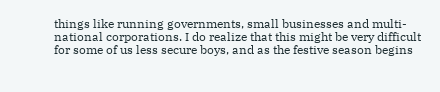things like running governments, small businesses and multi-national corporations. I do realize that this might be very difficult for some of us less secure boys, and as the festive season begins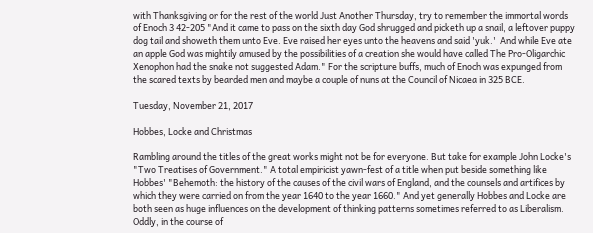with Thanksgiving or for the rest of the world Just Another Thursday, try to remember the immortal words of Enoch 3 42-205 "And it came to pass on the sixth day God shrugged and picketh up a snail, a leftover puppy dog tail and showeth them unto Eve. Eve raised her eyes unto the heavens and said 'yuk.'  And while Eve ate an apple God was mightily amused by the possibilities of a creation she would have called The Pro-Oligarchic Xenophon had the snake not suggested Adam." For the scripture buffs, much of Enoch was expunged from the scared texts by bearded men and maybe a couple of nuns at the Council of Nicaea in 325 BCE.

Tuesday, November 21, 2017

Hobbes, Locke and Christmas

Rambling around the titles of the great works might not be for everyone. But take for example John Locke's "Two Treatises of Government." A total empiricist yawn-fest of a title when put beside something like Hobbes' "Behemoth: the history of the causes of the civil wars of England, and the counsels and artifices by which they were carried on from the year 1640 to the year 1660." And yet generally Hobbes and Locke are both seen as huge influences on the development of thinking patterns sometimes referred to as Liberalism. Oddly, in the course of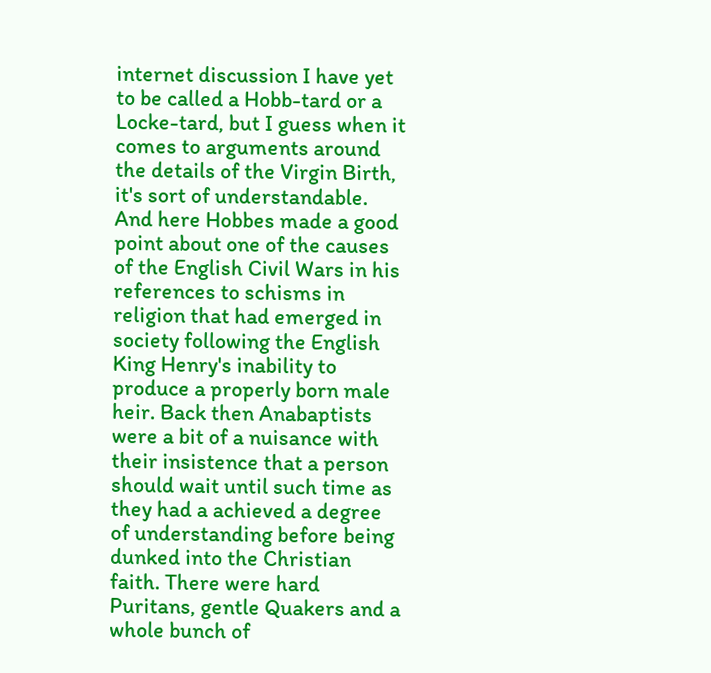internet discussion I have yet to be called a Hobb-tard or a Locke-tard, but I guess when it comes to arguments around the details of the Virgin Birth, it's sort of understandable. And here Hobbes made a good point about one of the causes of the English Civil Wars in his references to schisms in religion that had emerged in society following the English King Henry's inability to produce a properly born male heir. Back then Anabaptists were a bit of a nuisance with their insistence that a person should wait until such time as they had a achieved a degree of understanding before being dunked into the Christian faith. There were hard Puritans, gentle Quakers and a whole bunch of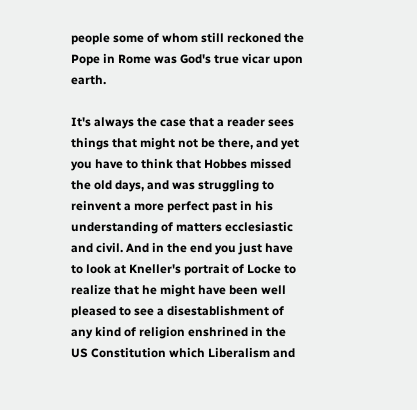people some of whom still reckoned the Pope in Rome was God's true vicar upon earth.

It's always the case that a reader sees things that might not be there, and yet you have to think that Hobbes missed the old days, and was struggling to reinvent a more perfect past in his understanding of matters ecclesiastic and civil. And in the end you just have to look at Kneller's portrait of Locke to realize that he might have been well pleased to see a disestablishment of any kind of religion enshrined in the US Constitution which Liberalism and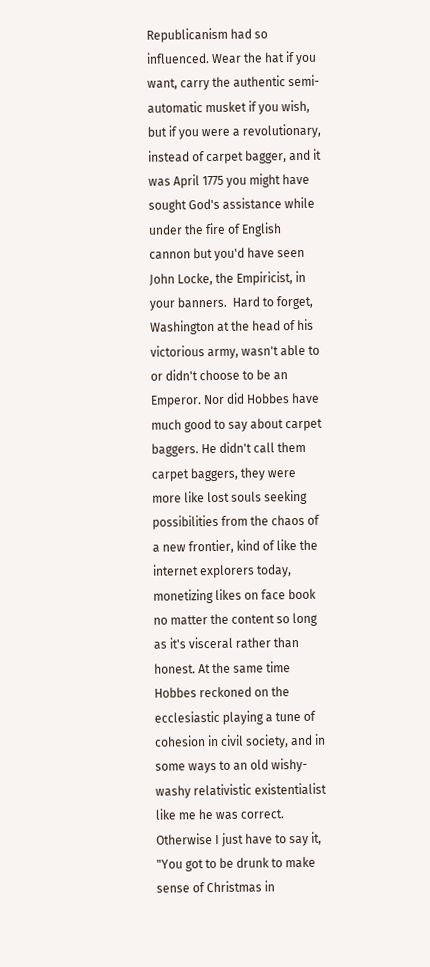Republicanism had so influenced. Wear the hat if you want, carry the authentic semi-automatic musket if you wish, but if you were a revolutionary, instead of carpet bagger, and it was April 1775 you might have sought God's assistance while under the fire of English cannon but you'd have seen John Locke, the Empiricist, in your banners.  Hard to forget, Washington at the head of his victorious army, wasn't able to or didn't choose to be an Emperor. Nor did Hobbes have much good to say about carpet baggers. He didn't call them carpet baggers, they were more like lost souls seeking possibilities from the chaos of a new frontier, kind of like the internet explorers today, monetizing likes on face book no matter the content so long as it's visceral rather than honest. At the same time Hobbes reckoned on the ecclesiastic playing a tune of cohesion in civil society, and in some ways to an old wishy-washy relativistic existentialist like me he was correct. Otherwise I just have to say it, "You got to be drunk to make sense of Christmas in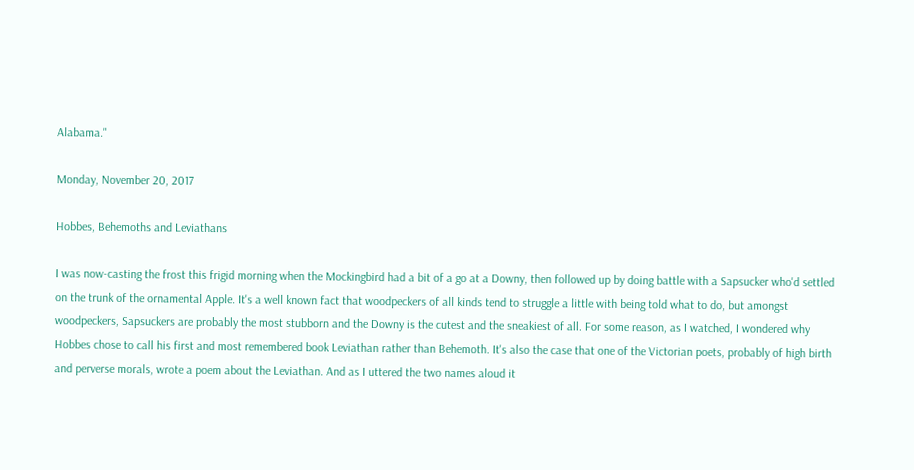Alabama."

Monday, November 20, 2017

Hobbes, Behemoths and Leviathans

I was now-casting the frost this frigid morning when the Mockingbird had a bit of a go at a Downy, then followed up by doing battle with a Sapsucker who'd settled on the trunk of the ornamental Apple. It's a well known fact that woodpeckers of all kinds tend to struggle a little with being told what to do, but amongst woodpeckers, Sapsuckers are probably the most stubborn and the Downy is the cutest and the sneakiest of all. For some reason, as I watched, I wondered why Hobbes chose to call his first and most remembered book Leviathan rather than Behemoth. It's also the case that one of the Victorian poets, probably of high birth and perverse morals, wrote a poem about the Leviathan. And as I uttered the two names aloud it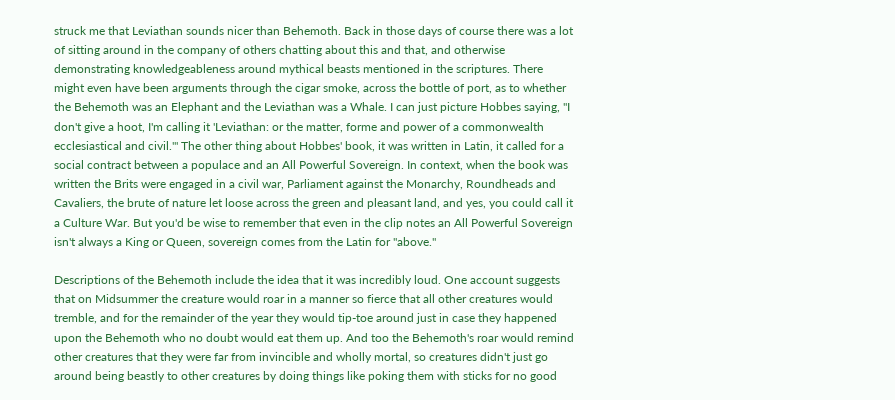struck me that Leviathan sounds nicer than Behemoth. Back in those days of course there was a lot of sitting around in the company of others chatting about this and that, and otherwise demonstrating knowledgeableness around mythical beasts mentioned in the scriptures. There might even have been arguments through the cigar smoke, across the bottle of port, as to whether the Behemoth was an Elephant and the Leviathan was a Whale. I can just picture Hobbes saying, "I don't give a hoot, I'm calling it 'Leviathan: or the matter, forme and power of a commonwealth ecclesiastical and civil.'" The other thing about Hobbes' book, it was written in Latin, it called for a social contract between a populace and an All Powerful Sovereign. In context, when the book was written the Brits were engaged in a civil war, Parliament against the Monarchy, Roundheads and Cavaliers, the brute of nature let loose across the green and pleasant land, and yes, you could call it a Culture War. But you'd be wise to remember that even in the clip notes an All Powerful Sovereign isn't always a King or Queen, sovereign comes from the Latin for "above."

Descriptions of the Behemoth include the idea that it was incredibly loud. One account suggests that on Midsummer the creature would roar in a manner so fierce that all other creatures would tremble, and for the remainder of the year they would tip-toe around just in case they happened upon the Behemoth who no doubt would eat them up. And too the Behemoth's roar would remind other creatures that they were far from invincible and wholly mortal, so creatures didn't just go around being beastly to other creatures by doing things like poking them with sticks for no good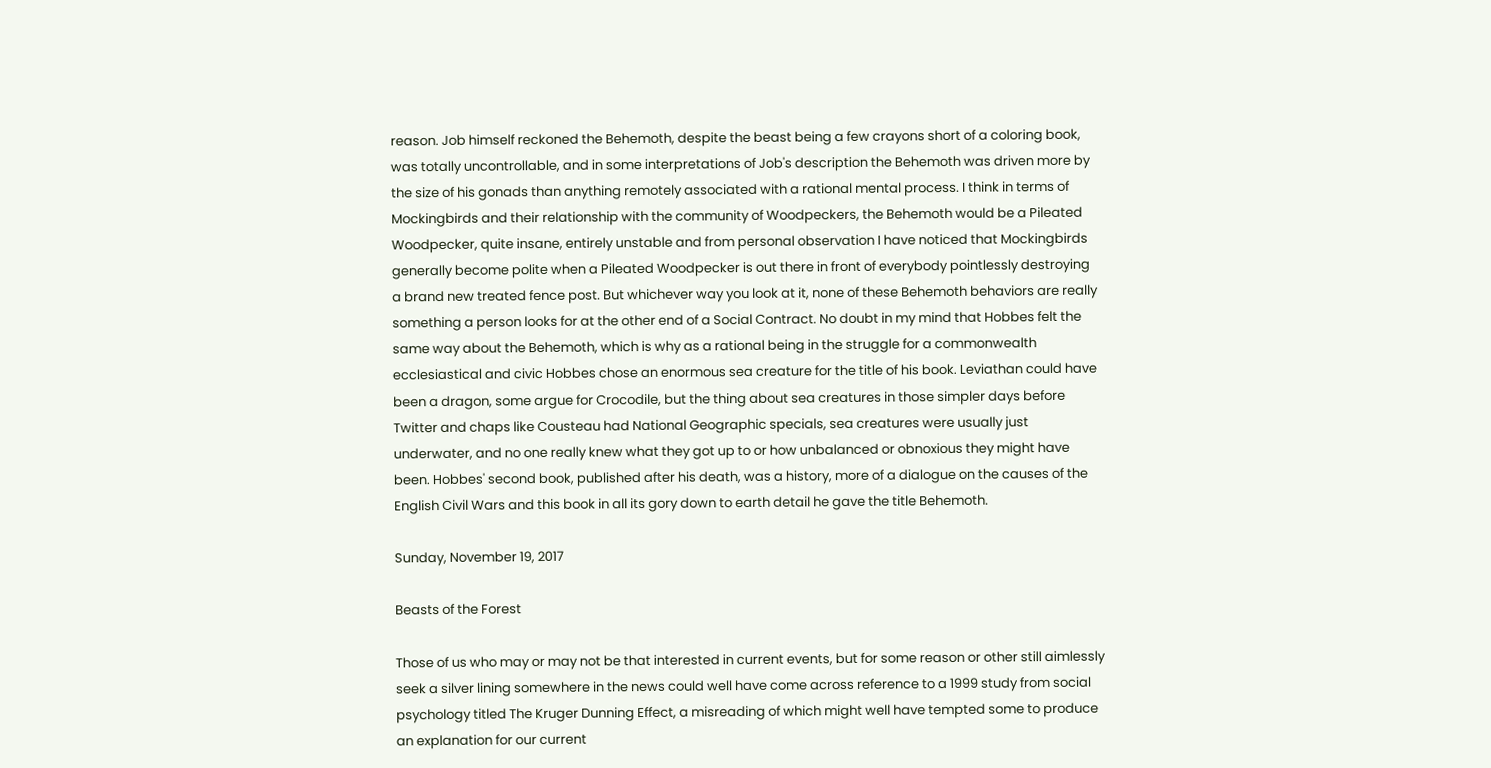reason. Job himself reckoned the Behemoth, despite the beast being a few crayons short of a coloring book, was totally uncontrollable, and in some interpretations of Job's description the Behemoth was driven more by the size of his gonads than anything remotely associated with a rational mental process. I think in terms of Mockingbirds and their relationship with the community of Woodpeckers, the Behemoth would be a Pileated Woodpecker, quite insane, entirely unstable and from personal observation I have noticed that Mockingbirds generally become polite when a Pileated Woodpecker is out there in front of everybody pointlessly destroying a brand new treated fence post. But whichever way you look at it, none of these Behemoth behaviors are really something a person looks for at the other end of a Social Contract. No doubt in my mind that Hobbes felt the same way about the Behemoth, which is why as a rational being in the struggle for a commonwealth ecclesiastical and civic Hobbes chose an enormous sea creature for the title of his book. Leviathan could have been a dragon, some argue for Crocodile, but the thing about sea creatures in those simpler days before Twitter and chaps like Cousteau had National Geographic specials, sea creatures were usually just underwater, and no one really knew what they got up to or how unbalanced or obnoxious they might have been. Hobbes' second book, published after his death, was a history, more of a dialogue on the causes of the English Civil Wars and this book in all its gory down to earth detail he gave the title Behemoth.

Sunday, November 19, 2017

Beasts of the Forest

Those of us who may or may not be that interested in current events, but for some reason or other still aimlessly seek a silver lining somewhere in the news could well have come across reference to a 1999 study from social psychology titled The Kruger Dunning Effect, a misreading of which might well have tempted some to produce an explanation for our current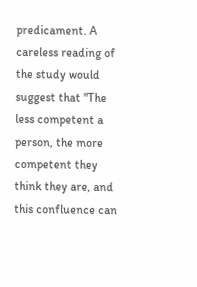predicament. A careless reading of the study would suggest that "The less competent a person, the more competent they think they are, and this confluence can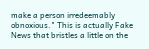make a person irredeemably obnoxious." This is actually Fake News that bristles a little on the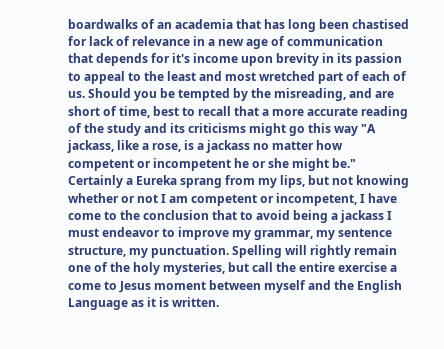boardwalks of an academia that has long been chastised for lack of relevance in a new age of communication that depends for it's income upon brevity in its passion to appeal to the least and most wretched part of each of us. Should you be tempted by the misreading, and are short of time, best to recall that a more accurate reading of the study and its criticisms might go this way "A jackass, like a rose, is a jackass no matter how competent or incompetent he or she might be." Certainly a Eureka sprang from my lips, but not knowing whether or not I am competent or incompetent, I have come to the conclusion that to avoid being a jackass I must endeavor to improve my grammar, my sentence structure, my punctuation. Spelling will rightly remain one of the holy mysteries, but call the entire exercise a come to Jesus moment between myself and the English Language as it is written.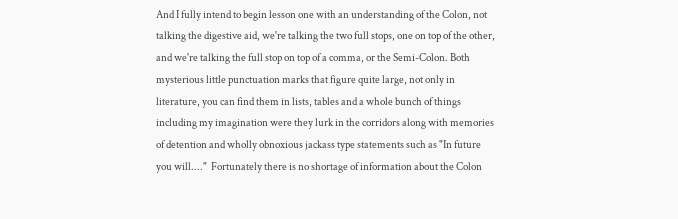And I fully intend to begin lesson one with an understanding of the Colon, not talking the digestive aid, we're talking the two full stops, one on top of the other, and we're talking the full stop on top of a comma, or the Semi-Colon. Both mysterious little punctuation marks that figure quite large, not only in literature, you can find them in lists, tables and a whole bunch of things including my imagination were they lurk in the corridors along with memories of detention and wholly obnoxious jackass type statements such as "In future you will...."  Fortunately there is no shortage of information about the Colon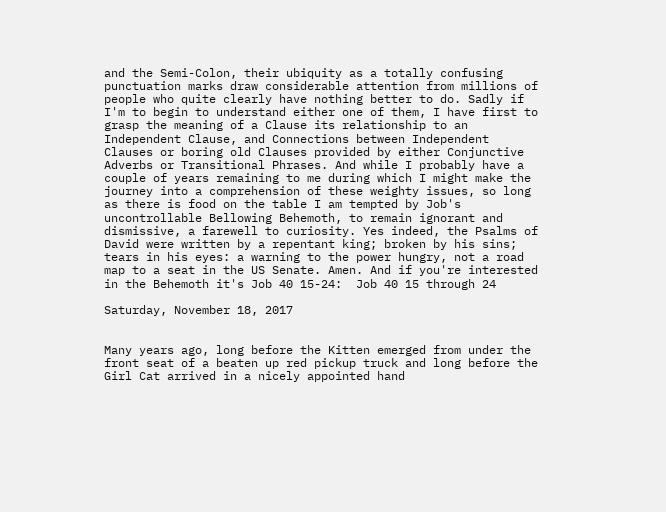and the Semi-Colon, their ubiquity as a totally confusing punctuation marks draw considerable attention from millions of people who quite clearly have nothing better to do. Sadly if I'm to begin to understand either one of them, I have first to grasp the meaning of a Clause its relationship to an Independent Clause, and Connections between Independent Clauses or boring old Clauses provided by either Conjunctive Adverbs or Transitional Phrases. And while I probably have a couple of years remaining to me during which I might make the journey into a comprehension of these weighty issues, so long as there is food on the table I am tempted by Job's uncontrollable Bellowing Behemoth, to remain ignorant and dismissive, a farewell to curiosity. Yes indeed, the Psalms of David were written by a repentant king; broken by his sins; tears in his eyes: a warning to the power hungry, not a road map to a seat in the US Senate. Amen. And if you're interested in the Behemoth it's Job 40 15-24:  Job 40 15 through 24

Saturday, November 18, 2017


Many years ago, long before the Kitten emerged from under the front seat of a beaten up red pickup truck and long before the Girl Cat arrived in a nicely appointed hand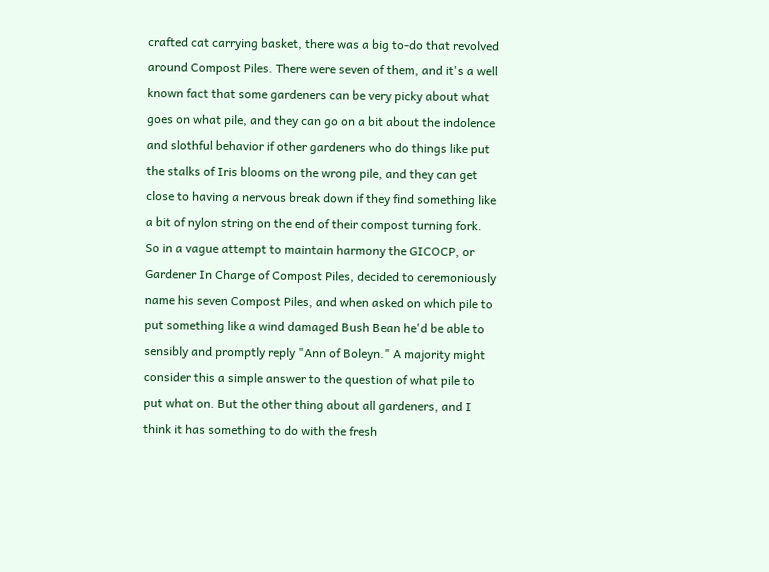crafted cat carrying basket, there was a big to-do that revolved around Compost Piles. There were seven of them, and it's a well known fact that some gardeners can be very picky about what goes on what pile, and they can go on a bit about the indolence and slothful behavior if other gardeners who do things like put the stalks of Iris blooms on the wrong pile, and they can get close to having a nervous break down if they find something like a bit of nylon string on the end of their compost turning fork. So in a vague attempt to maintain harmony the GICOCP, or Gardener In Charge of Compost Piles, decided to ceremoniously name his seven Compost Piles, and when asked on which pile to put something like a wind damaged Bush Bean he'd be able to sensibly and promptly reply "Ann of Boleyn." A majority might consider this a simple answer to the question of what pile to put what on. But the other thing about all gardeners, and I think it has something to do with the fresh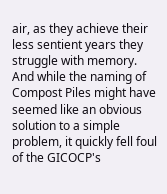air, as they achieve their less sentient years they struggle with memory. And while the naming of Compost Piles might have seemed like an obvious solution to a simple problem, it quickly fell foul of the GICOCP's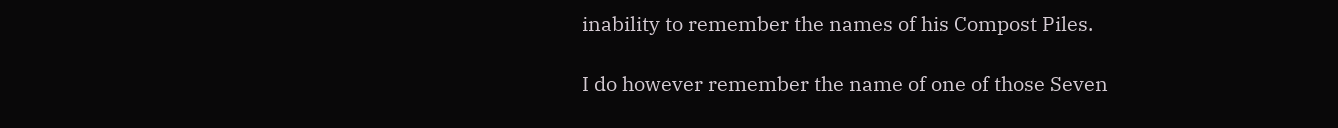inability to remember the names of his Compost Piles.

I do however remember the name of one of those Seven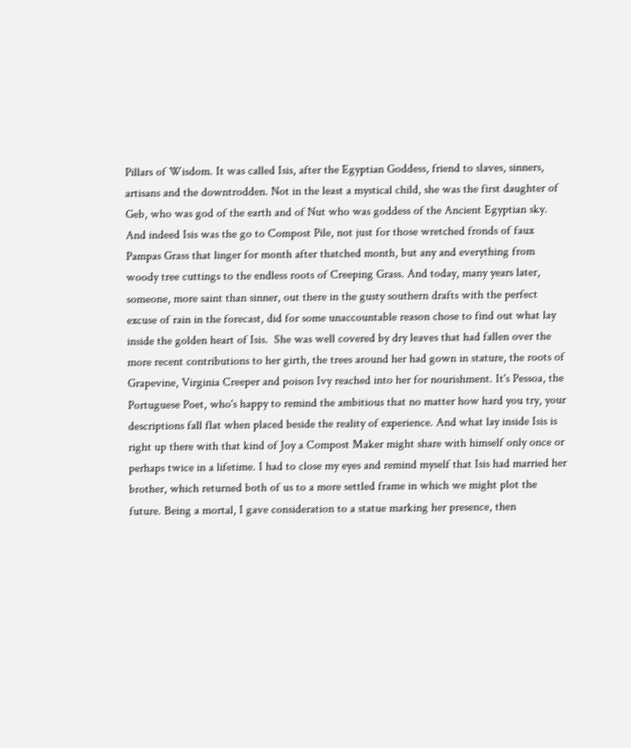Pillars of Wisdom. It was called Isis, after the Egyptian Goddess, friend to slaves, sinners, artisans and the downtrodden. Not in the least a mystical child, she was the first daughter of Geb, who was god of the earth and of Nut who was goddess of the Ancient Egyptian sky. And indeed Isis was the go to Compost Pile, not just for those wretched fronds of faux Pampas Grass that linger for month after thatched month, but any and everything from woody tree cuttings to the endless roots of Creeping Grass. And today, many years later, someone, more saint than sinner, out there in the gusty southern drafts with the perfect excuse of rain in the forecast, did for some unaccountable reason chose to find out what lay inside the golden heart of Isis.  She was well covered by dry leaves that had fallen over the more recent contributions to her girth, the trees around her had gown in stature, the roots of Grapevine, Virginia Creeper and poison Ivy reached into her for nourishment. It's Pessoa, the Portuguese Poet, who's happy to remind the ambitious that no matter how hard you try, your descriptions fall flat when placed beside the reality of experience. And what lay inside Isis is right up there with that kind of Joy a Compost Maker might share with himself only once or perhaps twice in a lifetime. I had to close my eyes and remind myself that Isis had married her brother, which returned both of us to a more settled frame in which we might plot the future. Being a mortal, I gave consideration to a statue marking her presence, then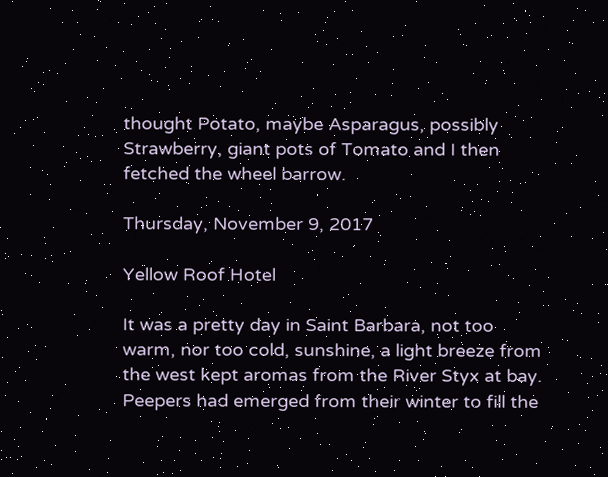thought Potato, maybe Asparagus, possibly Strawberry, giant pots of Tomato and I then fetched the wheel barrow.

Thursday, November 9, 2017

Yellow Roof Hotel

It was a pretty day in Saint Barbara, not too warm, nor too cold, sunshine, a light breeze from the west kept aromas from the River Styx at bay. Peepers had emerged from their winter to fill the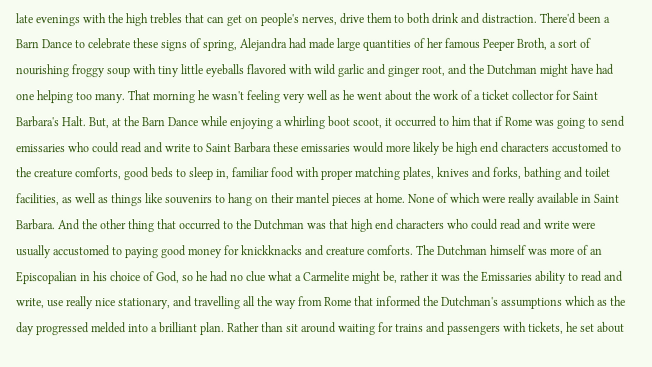late evenings with the high trebles that can get on people's nerves, drive them to both drink and distraction. There'd been a Barn Dance to celebrate these signs of spring, Alejandra had made large quantities of her famous Peeper Broth, a sort of nourishing froggy soup with tiny little eyeballs flavored with wild garlic and ginger root, and the Dutchman might have had one helping too many. That morning he wasn't feeling very well as he went about the work of a ticket collector for Saint Barbara's Halt. But, at the Barn Dance while enjoying a whirling boot scoot, it occurred to him that if Rome was going to send emissaries who could read and write to Saint Barbara these emissaries would more likely be high end characters accustomed to the creature comforts, good beds to sleep in, familiar food with proper matching plates, knives and forks, bathing and toilet facilities, as well as things like souvenirs to hang on their mantel pieces at home. None of which were really available in Saint Barbara. And the other thing that occurred to the Dutchman was that high end characters who could read and write were usually accustomed to paying good money for knickknacks and creature comforts. The Dutchman himself was more of an Episcopalian in his choice of God, so he had no clue what a Carmelite might be, rather it was the Emissaries ability to read and write, use really nice stationary, and travelling all the way from Rome that informed the Dutchman's assumptions which as the day progressed melded into a brilliant plan. Rather than sit around waiting for trains and passengers with tickets, he set about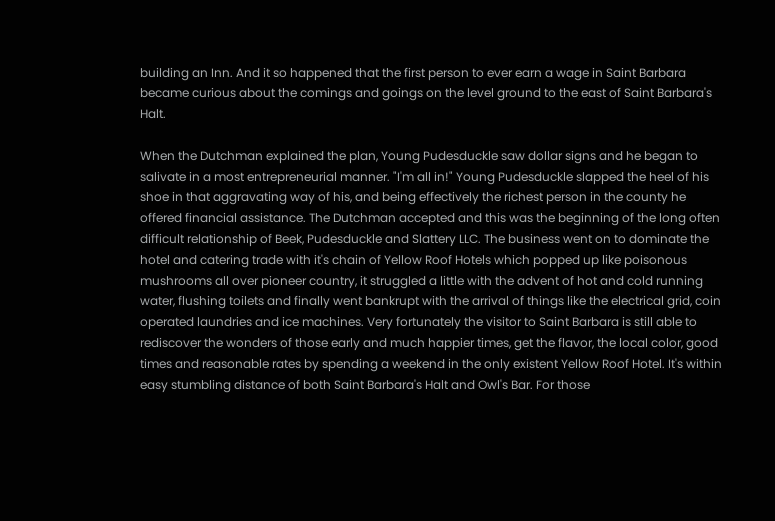building an Inn. And it so happened that the first person to ever earn a wage in Saint Barbara became curious about the comings and goings on the level ground to the east of Saint Barbara's Halt.

When the Dutchman explained the plan, Young Pudesduckle saw dollar signs and he began to salivate in a most entrepreneurial manner. "I'm all in!" Young Pudesduckle slapped the heel of his shoe in that aggravating way of his, and being effectively the richest person in the county he offered financial assistance. The Dutchman accepted and this was the beginning of the long often difficult relationship of Beek, Pudesduckle and Slattery LLC. The business went on to dominate the hotel and catering trade with it's chain of Yellow Roof Hotels which popped up like poisonous mushrooms all over pioneer country, it struggled a little with the advent of hot and cold running water, flushing toilets and finally went bankrupt with the arrival of things like the electrical grid, coin operated laundries and ice machines. Very fortunately the visitor to Saint Barbara is still able to rediscover the wonders of those early and much happier times, get the flavor, the local color, good times and reasonable rates by spending a weekend in the only existent Yellow Roof Hotel. It's within easy stumbling distance of both Saint Barbara's Halt and Owl's Bar. For those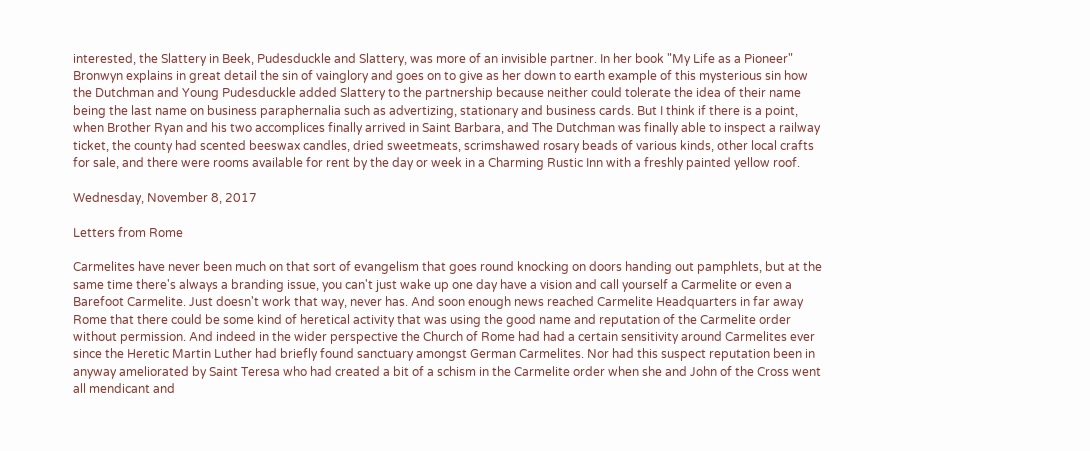interested, the Slattery in Beek, Pudesduckle and Slattery, was more of an invisible partner. In her book "My Life as a Pioneer" Bronwyn explains in great detail the sin of vainglory and goes on to give as her down to earth example of this mysterious sin how the Dutchman and Young Pudesduckle added Slattery to the partnership because neither could tolerate the idea of their name being the last name on business paraphernalia such as advertizing, stationary and business cards. But I think if there is a point, when Brother Ryan and his two accomplices finally arrived in Saint Barbara, and The Dutchman was finally able to inspect a railway ticket, the county had scented beeswax candles, dried sweetmeats, scrimshawed rosary beads of various kinds, other local crafts for sale, and there were rooms available for rent by the day or week in a Charming Rustic Inn with a freshly painted yellow roof.

Wednesday, November 8, 2017

Letters from Rome

Carmelites have never been much on that sort of evangelism that goes round knocking on doors handing out pamphlets, but at the same time there's always a branding issue, you can't just wake up one day have a vision and call yourself a Carmelite or even a Barefoot Carmelite. Just doesn't work that way, never has. And soon enough news reached Carmelite Headquarters in far away Rome that there could be some kind of heretical activity that was using the good name and reputation of the Carmelite order without permission. And indeed in the wider perspective the Church of Rome had had a certain sensitivity around Carmelites ever since the Heretic Martin Luther had briefly found sanctuary amongst German Carmelites. Nor had this suspect reputation been in anyway ameliorated by Saint Teresa who had created a bit of a schism in the Carmelite order when she and John of the Cross went all mendicant and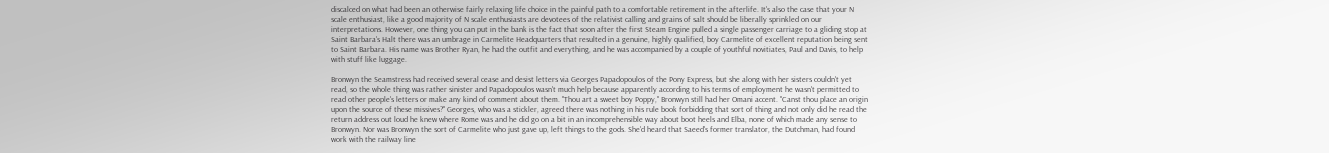discalced on what had been an otherwise fairly relaxing life choice in the painful path to a comfortable retirement in the afterlife. It's also the case that your N scale enthusiast, like a good majority of N scale enthusiasts are devotees of the relativist calling and grains of salt should be liberally sprinkled on our interpretations. However, one thing you can put in the bank is the fact that soon after the first Steam Engine pulled a single passenger carriage to a gliding stop at Saint Barbara's Halt there was an umbrage in Carmelite Headquarters that resulted in a genuine, highly qualified, boy Carmelite of excellent reputation being sent to Saint Barbara. His name was Brother Ryan, he had the outfit and everything, and he was accompanied by a couple of youthful novitiates, Paul and Davis, to help with stuff like luggage.

Bronwyn the Seamstress had received several cease and desist letters via Georges Papadopoulos of the Pony Express, but she along with her sisters couldn't yet read, so the whole thing was rather sinister and Papadopoulos wasn't much help because apparently according to his terms of employment he wasn't permitted to read other people's letters or make any kind of comment about them. "Thou art a sweet boy Poppy," Bronwyn still had her Omani accent. "Canst thou place an origin upon the source of these missives?" Georges, who was a stickler, agreed there was nothing in his rule book forbidding that sort of thing and not only did he read the return address out loud he knew where Rome was and he did go on a bit in an incomprehensible way about boot heels and Elba, none of which made any sense to Bronwyn. Nor was Bronwyn the sort of Carmelite who just gave up, left things to the gods. She'd heard that Saeed's former translator, the Dutchman, had found work with the railway line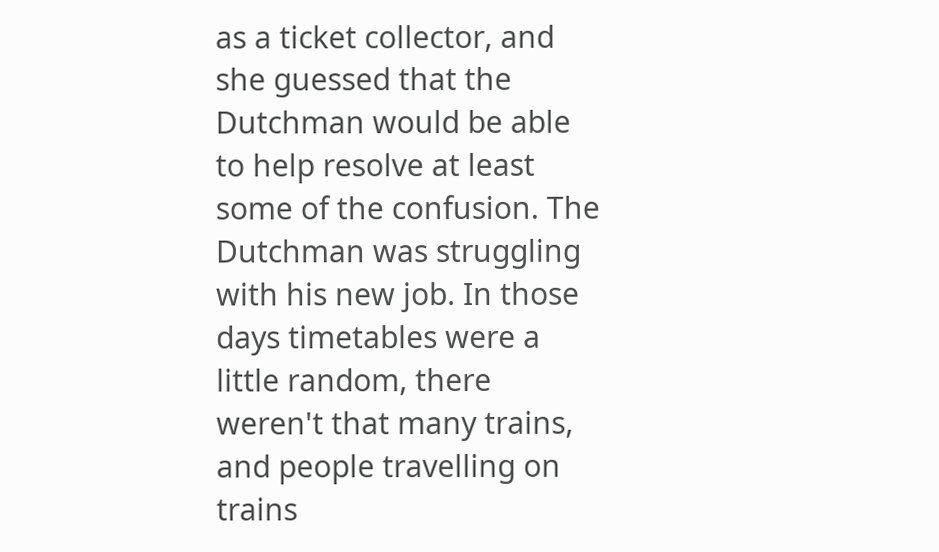as a ticket collector, and she guessed that the Dutchman would be able to help resolve at least some of the confusion. The Dutchman was struggling with his new job. In those days timetables were a little random, there weren't that many trains, and people travelling on trains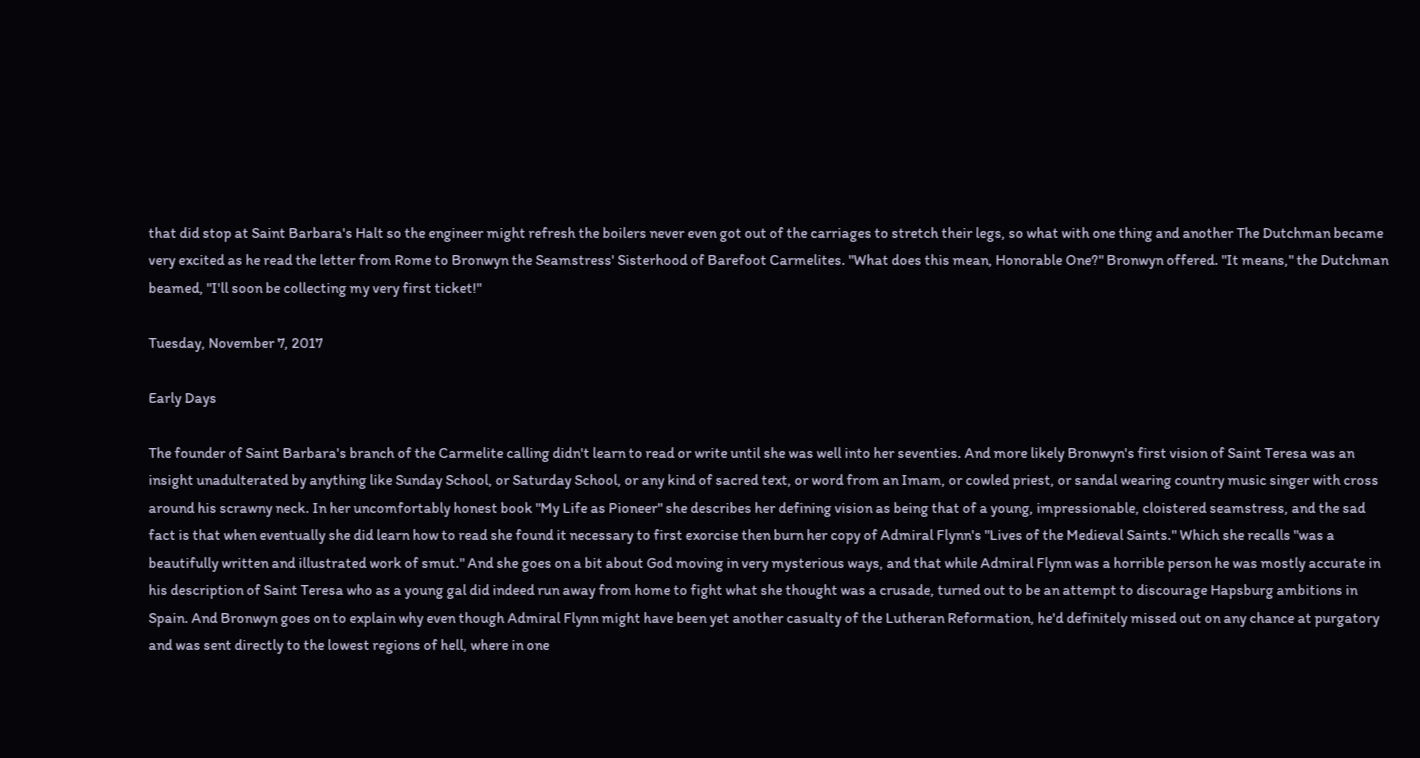that did stop at Saint Barbara's Halt so the engineer might refresh the boilers never even got out of the carriages to stretch their legs, so what with one thing and another The Dutchman became very excited as he read the letter from Rome to Bronwyn the Seamstress' Sisterhood of Barefoot Carmelites. "What does this mean, Honorable One?" Bronwyn offered. "It means," the Dutchman beamed, "I'll soon be collecting my very first ticket!"

Tuesday, November 7, 2017

Early Days

The founder of Saint Barbara's branch of the Carmelite calling didn't learn to read or write until she was well into her seventies. And more likely Bronwyn's first vision of Saint Teresa was an insight unadulterated by anything like Sunday School, or Saturday School, or any kind of sacred text, or word from an Imam, or cowled priest, or sandal wearing country music singer with cross around his scrawny neck. In her uncomfortably honest book "My Life as Pioneer" she describes her defining vision as being that of a young, impressionable, cloistered seamstress, and the sad fact is that when eventually she did learn how to read she found it necessary to first exorcise then burn her copy of Admiral Flynn's "Lives of the Medieval Saints." Which she recalls "was a beautifully written and illustrated work of smut." And she goes on a bit about God moving in very mysterious ways, and that while Admiral Flynn was a horrible person he was mostly accurate in his description of Saint Teresa who as a young gal did indeed run away from home to fight what she thought was a crusade, turned out to be an attempt to discourage Hapsburg ambitions in Spain. And Bronwyn goes on to explain why even though Admiral Flynn might have been yet another casualty of the Lutheran Reformation, he'd definitely missed out on any chance at purgatory and was sent directly to the lowest regions of hell, where in one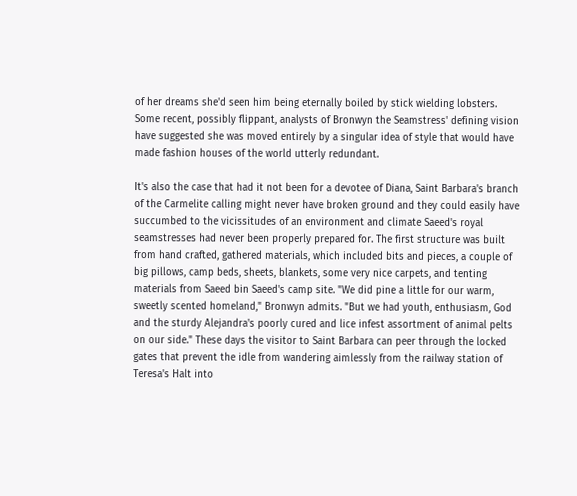of her dreams she'd seen him being eternally boiled by stick wielding lobsters. Some recent, possibly flippant, analysts of Bronwyn the Seamstress' defining vision have suggested she was moved entirely by a singular idea of style that would have made fashion houses of the world utterly redundant.

It's also the case that had it not been for a devotee of Diana, Saint Barbara's branch of the Carmelite calling might never have broken ground and they could easily have succumbed to the vicissitudes of an environment and climate Saeed's royal seamstresses had never been properly prepared for. The first structure was built from hand crafted, gathered materials, which included bits and pieces, a couple of big pillows, camp beds, sheets, blankets, some very nice carpets, and tenting materials from Saeed bin Saeed's camp site. "We did pine a little for our warm, sweetly scented homeland," Bronwyn admits. "But we had youth, enthusiasm, God and the sturdy Alejandra's poorly cured and lice infest assortment of animal pelts on our side." These days the visitor to Saint Barbara can peer through the locked gates that prevent the idle from wandering aimlessly from the railway station of Teresa's Halt into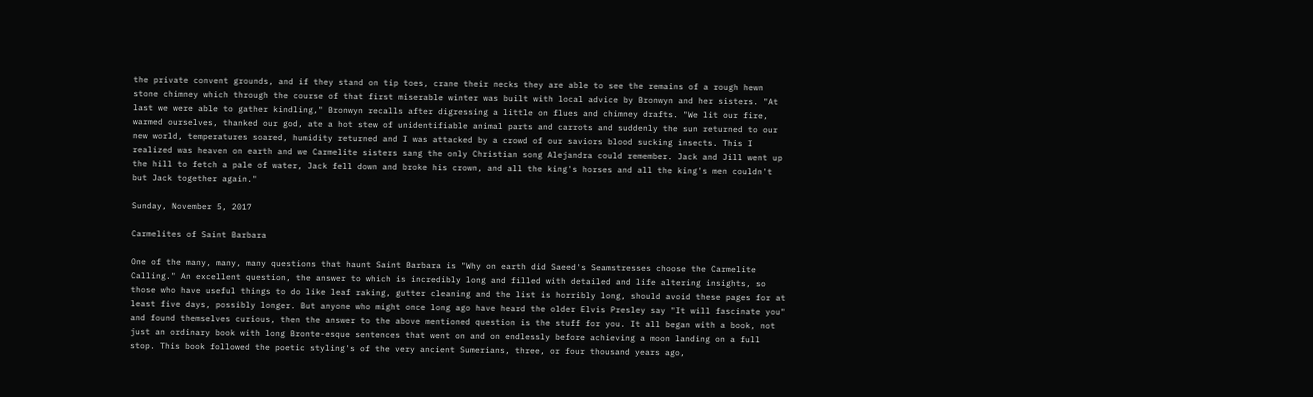the private convent grounds, and if they stand on tip toes, crane their necks they are able to see the remains of a rough hewn stone chimney which through the course of that first miserable winter was built with local advice by Bronwyn and her sisters. "At last we were able to gather kindling," Bronwyn recalls after digressing a little on flues and chimney drafts. "We lit our fire, warmed ourselves, thanked our god, ate a hot stew of unidentifiable animal parts and carrots and suddenly the sun returned to our new world, temperatures soared, humidity returned and I was attacked by a crowd of our saviors blood sucking insects. This I realized was heaven on earth and we Carmelite sisters sang the only Christian song Alejandra could remember. Jack and Jill went up the hill to fetch a pale of water, Jack fell down and broke his crown, and all the king's horses and all the king's men couldn't but Jack together again."

Sunday, November 5, 2017

Carmelites of Saint Barbara

One of the many, many, many questions that haunt Saint Barbara is "Why on earth did Saeed's Seamstresses choose the Carmelite Calling." An excellent question, the answer to which is incredibly long and filled with detailed and life altering insights, so those who have useful things to do like leaf raking, gutter cleaning and the list is horribly long, should avoid these pages for at least five days, possibly longer. But anyone who might once long ago have heard the older Elvis Presley say "It will fascinate you" and found themselves curious, then the answer to the above mentioned question is the stuff for you. It all began with a book, not just an ordinary book with long Bronte-esque sentences that went on and on endlessly before achieving a moon landing on a full stop. This book followed the poetic styling's of the very ancient Sumerians, three, or four thousand years ago,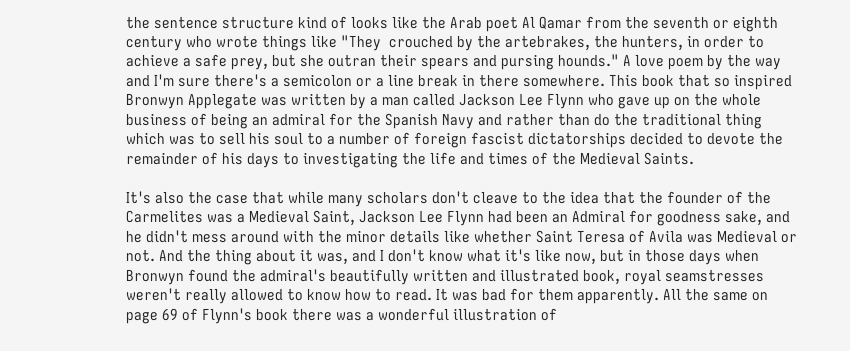the sentence structure kind of looks like the Arab poet Al Qamar from the seventh or eighth century who wrote things like "They  crouched by the artebrakes, the hunters, in order to achieve a safe prey, but she outran their spears and pursing hounds." A love poem by the way and I'm sure there's a semicolon or a line break in there somewhere. This book that so inspired Bronwyn Applegate was written by a man called Jackson Lee Flynn who gave up on the whole business of being an admiral for the Spanish Navy and rather than do the traditional thing which was to sell his soul to a number of foreign fascist dictatorships decided to devote the remainder of his days to investigating the life and times of the Medieval Saints.

It's also the case that while many scholars don't cleave to the idea that the founder of the Carmelites was a Medieval Saint, Jackson Lee Flynn had been an Admiral for goodness sake, and he didn't mess around with the minor details like whether Saint Teresa of Avila was Medieval or not. And the thing about it was, and I don't know what it's like now, but in those days when Bronwyn found the admiral's beautifully written and illustrated book, royal seamstresses weren't really allowed to know how to read. It was bad for them apparently. All the same on page 69 of Flynn's book there was a wonderful illustration of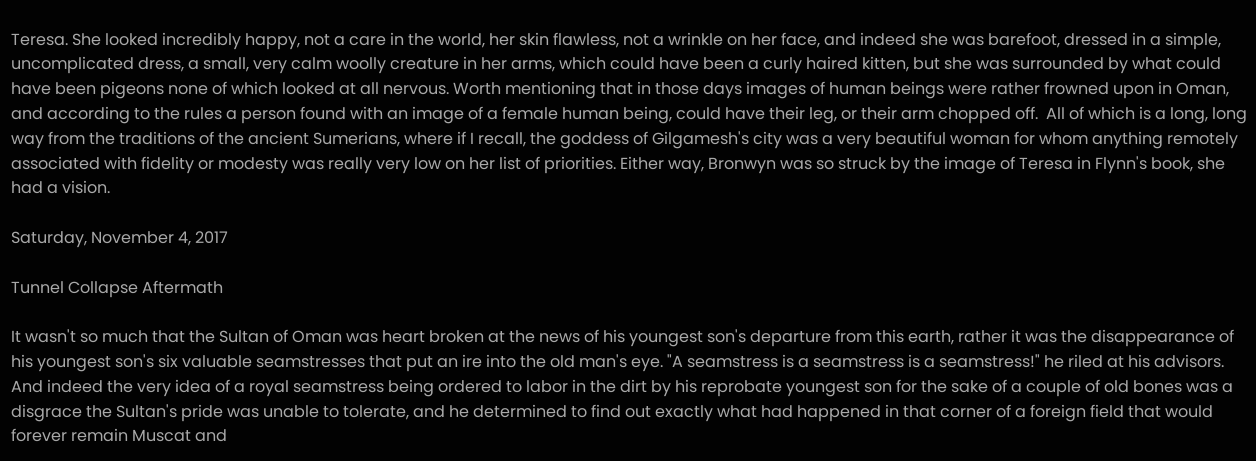Teresa. She looked incredibly happy, not a care in the world, her skin flawless, not a wrinkle on her face, and indeed she was barefoot, dressed in a simple, uncomplicated dress, a small, very calm woolly creature in her arms, which could have been a curly haired kitten, but she was surrounded by what could have been pigeons none of which looked at all nervous. Worth mentioning that in those days images of human beings were rather frowned upon in Oman, and according to the rules a person found with an image of a female human being, could have their leg, or their arm chopped off.  All of which is a long, long way from the traditions of the ancient Sumerians, where if I recall, the goddess of Gilgamesh's city was a very beautiful woman for whom anything remotely associated with fidelity or modesty was really very low on her list of priorities. Either way, Bronwyn was so struck by the image of Teresa in Flynn's book, she had a vision.

Saturday, November 4, 2017

Tunnel Collapse Aftermath

It wasn't so much that the Sultan of Oman was heart broken at the news of his youngest son's departure from this earth, rather it was the disappearance of his youngest son's six valuable seamstresses that put an ire into the old man's eye. "A seamstress is a seamstress is a seamstress!" he riled at his advisors. And indeed the very idea of a royal seamstress being ordered to labor in the dirt by his reprobate youngest son for the sake of a couple of old bones was a disgrace the Sultan's pride was unable to tolerate, and he determined to find out exactly what had happened in that corner of a foreign field that would forever remain Muscat and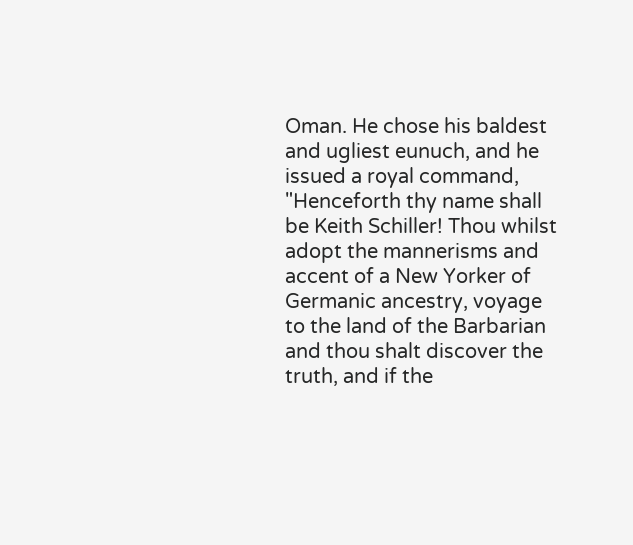Oman. He chose his baldest and ugliest eunuch, and he issued a royal command, "Henceforth thy name shall be Keith Schiller! Thou whilst adopt the mannerisms and accent of a New Yorker of Germanic ancestry, voyage to the land of the Barbarian and thou shalt discover the truth, and if the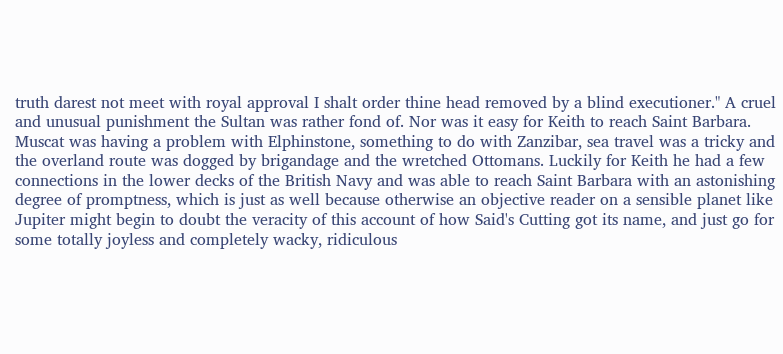truth darest not meet with royal approval I shalt order thine head removed by a blind executioner." A cruel and unusual punishment the Sultan was rather fond of. Nor was it easy for Keith to reach Saint Barbara. Muscat was having a problem with Elphinstone, something to do with Zanzibar, sea travel was a tricky and the overland route was dogged by brigandage and the wretched Ottomans. Luckily for Keith he had a few connections in the lower decks of the British Navy and was able to reach Saint Barbara with an astonishing degree of promptness, which is just as well because otherwise an objective reader on a sensible planet like Jupiter might begin to doubt the veracity of this account of how Said's Cutting got its name, and just go for some totally joyless and completely wacky, ridiculous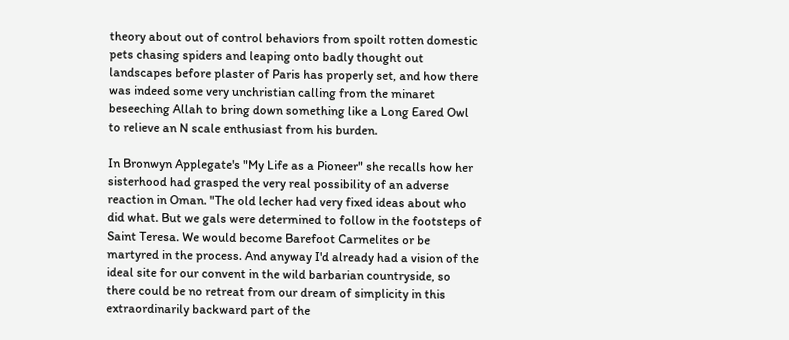theory about out of control behaviors from spoilt rotten domestic pets chasing spiders and leaping onto badly thought out landscapes before plaster of Paris has properly set, and how there was indeed some very unchristian calling from the minaret beseeching Allah to bring down something like a Long Eared Owl to relieve an N scale enthusiast from his burden.

In Bronwyn Applegate's "My Life as a Pioneer" she recalls how her sisterhood had grasped the very real possibility of an adverse reaction in Oman. "The old lecher had very fixed ideas about who did what. But we gals were determined to follow in the footsteps of Saint Teresa. We would become Barefoot Carmelites or be martyred in the process. And anyway I'd already had a vision of the ideal site for our convent in the wild barbarian countryside, so there could be no retreat from our dream of simplicity in this extraordinarily backward part of the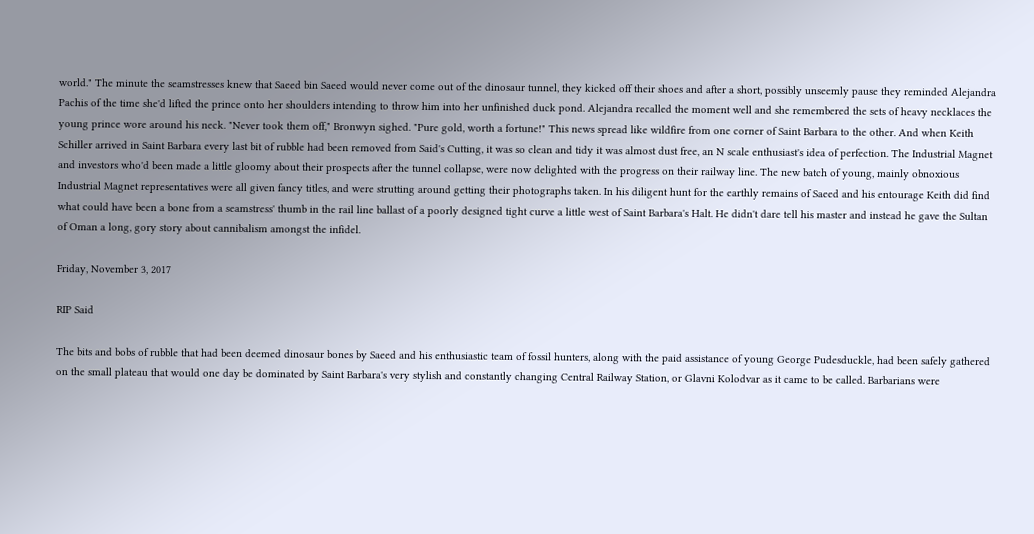world." The minute the seamstresses knew that Saeed bin Saeed would never come out of the dinosaur tunnel, they kicked off their shoes and after a short, possibly unseemly pause they reminded Alejandra Pachis of the time she'd lifted the prince onto her shoulders intending to throw him into her unfinished duck pond. Alejandra recalled the moment well and she remembered the sets of heavy necklaces the young prince wore around his neck. "Never took them off," Bronwyn sighed. "Pure gold, worth a fortune!" This news spread like wildfire from one corner of Saint Barbara to the other. And when Keith Schiller arrived in Saint Barbara every last bit of rubble had been removed from Said's Cutting, it was so clean and tidy it was almost dust free, an N scale enthusiast's idea of perfection. The Industrial Magnet and investors who'd been made a little gloomy about their prospects after the tunnel collapse, were now delighted with the progress on their railway line. The new batch of young, mainly obnoxious Industrial Magnet representatives were all given fancy titles, and were strutting around getting their photographs taken. In his diligent hunt for the earthly remains of Saeed and his entourage Keith did find what could have been a bone from a seamstress' thumb in the rail line ballast of a poorly designed tight curve a little west of Saint Barbara's Halt. He didn't dare tell his master and instead he gave the Sultan of Oman a long, gory story about cannibalism amongst the infidel.

Friday, November 3, 2017

RIP Said

The bits and bobs of rubble that had been deemed dinosaur bones by Saeed and his enthusiastic team of fossil hunters, along with the paid assistance of young George Pudesduckle, had been safely gathered on the small plateau that would one day be dominated by Saint Barbara's very stylish and constantly changing Central Railway Station, or Glavni Kolodvar as it came to be called. Barbarians were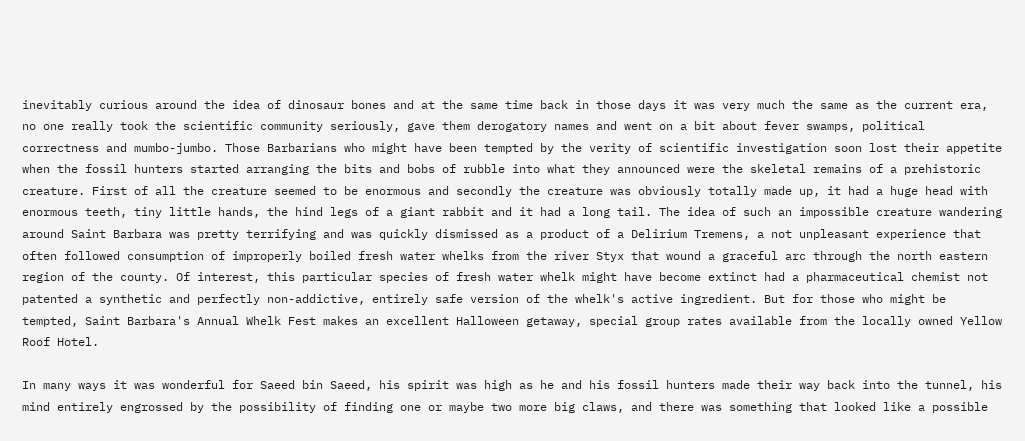inevitably curious around the idea of dinosaur bones and at the same time back in those days it was very much the same as the current era, no one really took the scientific community seriously, gave them derogatory names and went on a bit about fever swamps, political correctness and mumbo-jumbo. Those Barbarians who might have been tempted by the verity of scientific investigation soon lost their appetite when the fossil hunters started arranging the bits and bobs of rubble into what they announced were the skeletal remains of a prehistoric creature. First of all the creature seemed to be enormous and secondly the creature was obviously totally made up, it had a huge head with enormous teeth, tiny little hands, the hind legs of a giant rabbit and it had a long tail. The idea of such an impossible creature wandering around Saint Barbara was pretty terrifying and was quickly dismissed as a product of a Delirium Tremens, a not unpleasant experience that often followed consumption of improperly boiled fresh water whelks from the river Styx that wound a graceful arc through the north eastern region of the county. Of interest, this particular species of fresh water whelk might have become extinct had a pharmaceutical chemist not patented a synthetic and perfectly non-addictive, entirely safe version of the whelk's active ingredient. But for those who might be tempted, Saint Barbara's Annual Whelk Fest makes an excellent Halloween getaway, special group rates available from the locally owned Yellow Roof Hotel.

In many ways it was wonderful for Saeed bin Saeed, his spirit was high as he and his fossil hunters made their way back into the tunnel, his mind entirely engrossed by the possibility of finding one or maybe two more big claws, and there was something that looked like a possible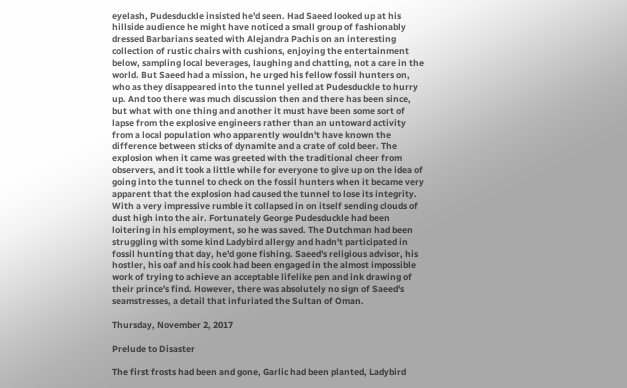eyelash, Pudesduckle insisted he'd seen. Had Saeed looked up at his hillside audience he might have noticed a small group of fashionably dressed Barbarians seated with Alejandra Pachis on an interesting collection of rustic chairs with cushions, enjoying the entertainment below, sampling local beverages, laughing and chatting, not a care in the world. But Saeed had a mission, he urged his fellow fossil hunters on, who as they disappeared into the tunnel yelled at Pudesduckle to hurry up. And too there was much discussion then and there has been since, but what with one thing and another it must have been some sort of lapse from the explosive engineers rather than an untoward activity from a local population who apparently wouldn't have known the difference between sticks of dynamite and a crate of cold beer. The explosion when it came was greeted with the traditional cheer from observers, and it took a little while for everyone to give up on the idea of going into the tunnel to check on the fossil hunters when it became very apparent that the explosion had caused the tunnel to lose its integrity. With a very impressive rumble it collapsed in on itself sending clouds of dust high into the air. Fortunately George Pudesduckle had been loitering in his employment, so he was saved. The Dutchman had been struggling with some kind Ladybird allergy and hadn't participated in fossil hunting that day, he'd gone fishing. Saeed's religious advisor, his hostler, his oaf and his cook had been engaged in the almost impossible work of trying to achieve an acceptable lifelike pen and ink drawing of their prince's find. However, there was absolutely no sign of Saeed's seamstresses, a detail that infuriated the Sultan of Oman.

Thursday, November 2, 2017

Prelude to Disaster

The first frosts had been and gone, Garlic had been planted, Ladybird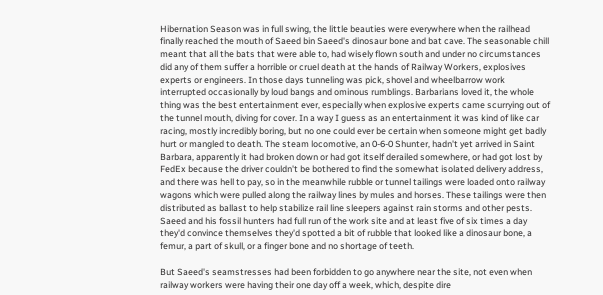Hibernation Season was in full swing, the little beauties were everywhere when the railhead finally reached the mouth of Saeed bin Saeed's dinosaur bone and bat cave. The seasonable chill meant that all the bats that were able to, had wisely flown south and under no circumstances did any of them suffer a horrible or cruel death at the hands of Railway Workers, explosives experts or engineers. In those days tunneling was pick, shovel and wheelbarrow work interrupted occasionally by loud bangs and ominous rumblings. Barbarians loved it, the whole thing was the best entertainment ever, especially when explosive experts came scurrying out of the tunnel mouth, diving for cover. In a way I guess as an entertainment it was kind of like car racing, mostly incredibly boring, but no one could ever be certain when someone might get badly hurt or mangled to death. The steam locomotive, an 0-6-0 Shunter, hadn't yet arrived in Saint Barbara, apparently it had broken down or had got itself derailed somewhere, or had got lost by FedEx because the driver couldn't be bothered to find the somewhat isolated delivery address, and there was hell to pay, so in the meanwhile rubble or tunnel tailings were loaded onto railway wagons which were pulled along the railway lines by mules and horses. These tailings were then distributed as ballast to help stabilize rail line sleepers against rain storms and other pests. Saeed and his fossil hunters had full run of the work site and at least five of six times a day they'd convince themselves they'd spotted a bit of rubble that looked like a dinosaur bone, a femur, a part of skull, or a finger bone and no shortage of teeth.

But Saeed's seamstresses had been forbidden to go anywhere near the site, not even when railway workers were having their one day off a week, which, despite dire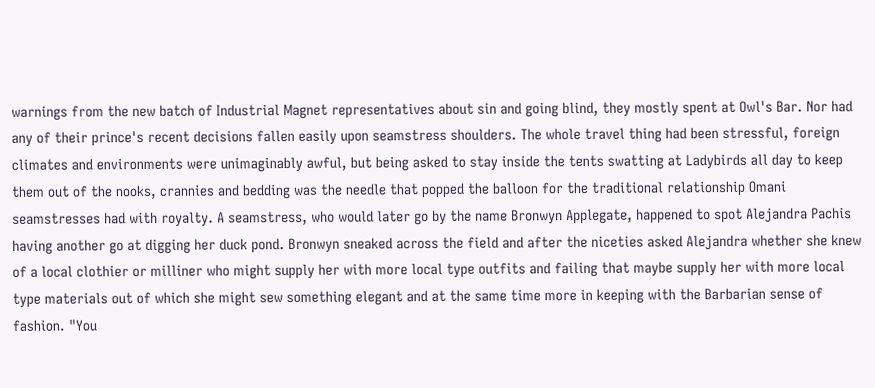warnings from the new batch of Industrial Magnet representatives about sin and going blind, they mostly spent at Owl's Bar. Nor had any of their prince's recent decisions fallen easily upon seamstress shoulders. The whole travel thing had been stressful, foreign climates and environments were unimaginably awful, but being asked to stay inside the tents swatting at Ladybirds all day to keep them out of the nooks, crannies and bedding was the needle that popped the balloon for the traditional relationship Omani seamstresses had with royalty. A seamstress, who would later go by the name Bronwyn Applegate, happened to spot Alejandra Pachis having another go at digging her duck pond. Bronwyn sneaked across the field and after the niceties asked Alejandra whether she knew of a local clothier or milliner who might supply her with more local type outfits and failing that maybe supply her with more local type materials out of which she might sew something elegant and at the same time more in keeping with the Barbarian sense of fashion. "You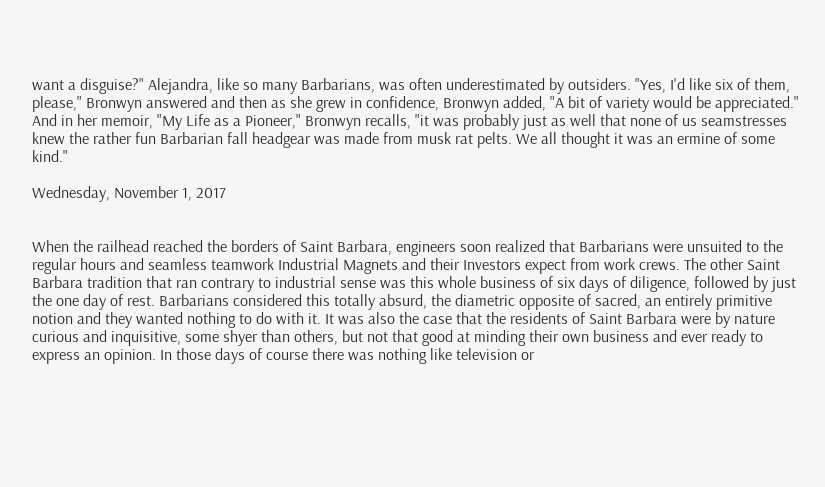want a disguise?" Alejandra, like so many Barbarians, was often underestimated by outsiders. "Yes, I'd like six of them, please," Bronwyn answered and then as she grew in confidence, Bronwyn added, "A bit of variety would be appreciated."  And in her memoir, "My Life as a Pioneer," Bronwyn recalls, "it was probably just as well that none of us seamstresses knew the rather fun Barbarian fall headgear was made from musk rat pelts. We all thought it was an ermine of some kind."

Wednesday, November 1, 2017


When the railhead reached the borders of Saint Barbara, engineers soon realized that Barbarians were unsuited to the regular hours and seamless teamwork Industrial Magnets and their Investors expect from work crews. The other Saint Barbara tradition that ran contrary to industrial sense was this whole business of six days of diligence, followed by just the one day of rest. Barbarians considered this totally absurd, the diametric opposite of sacred, an entirely primitive notion and they wanted nothing to do with it. It was also the case that the residents of Saint Barbara were by nature curious and inquisitive, some shyer than others, but not that good at minding their own business and ever ready to express an opinion. In those days of course there was nothing like television or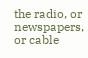the radio, or newspapers, or cable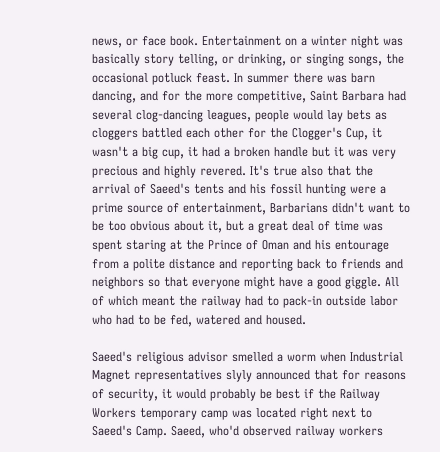news, or face book. Entertainment on a winter night was basically story telling, or drinking, or singing songs, the occasional potluck feast. In summer there was barn dancing, and for the more competitive, Saint Barbara had several clog-dancing leagues, people would lay bets as cloggers battled each other for the Clogger's Cup, it wasn't a big cup, it had a broken handle but it was very precious and highly revered. It's true also that the arrival of Saeed's tents and his fossil hunting were a prime source of entertainment, Barbarians didn't want to be too obvious about it, but a great deal of time was spent staring at the Prince of Oman and his entourage from a polite distance and reporting back to friends and neighbors so that everyone might have a good giggle. All of which meant the railway had to pack-in outside labor who had to be fed, watered and housed.

Saeed's religious advisor smelled a worm when Industrial Magnet representatives slyly announced that for reasons of security, it would probably be best if the Railway Workers temporary camp was located right next to Saeed's Camp. Saeed, who'd observed railway workers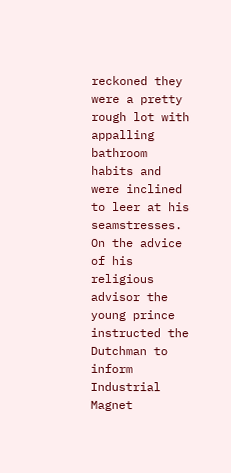reckoned they were a pretty rough lot with appalling bathroom habits and were inclined to leer at his seamstresses. On the advice of his religious advisor the young prince instructed the Dutchman to inform Industrial Magnet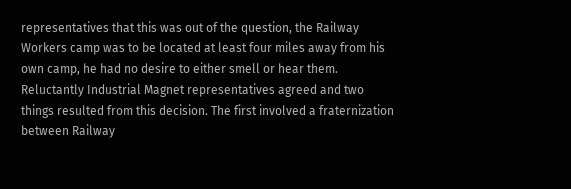representatives that this was out of the question, the Railway Workers camp was to be located at least four miles away from his own camp, he had no desire to either smell or hear them. Reluctantly Industrial Magnet representatives agreed and two things resulted from this decision. The first involved a fraternization between Railway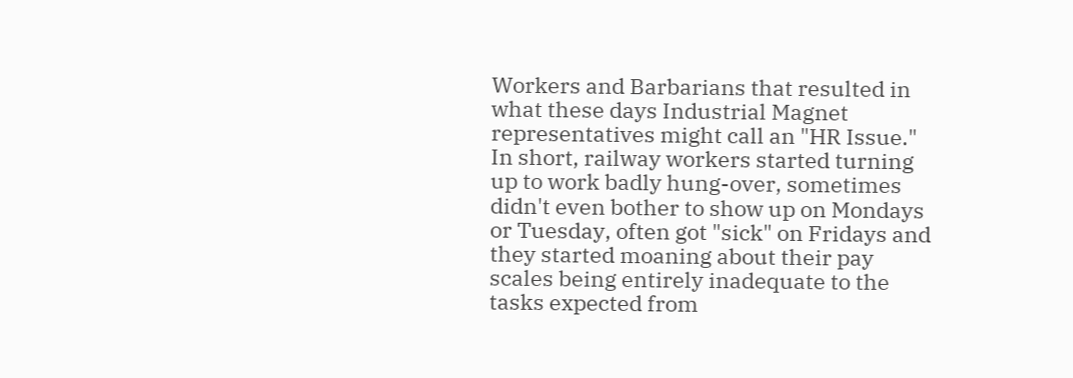Workers and Barbarians that resulted in what these days Industrial Magnet representatives might call an "HR Issue." In short, railway workers started turning up to work badly hung-over, sometimes didn't even bother to show up on Mondays or Tuesday, often got "sick" on Fridays and they started moaning about their pay scales being entirely inadequate to the tasks expected from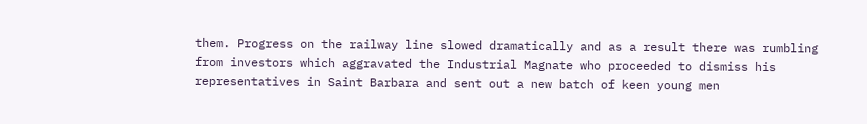them. Progress on the railway line slowed dramatically and as a result there was rumbling from investors which aggravated the Industrial Magnate who proceeded to dismiss his representatives in Saint Barbara and sent out a new batch of keen young men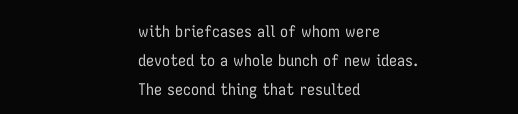with briefcases all of whom were devoted to a whole bunch of new ideas. The second thing that resulted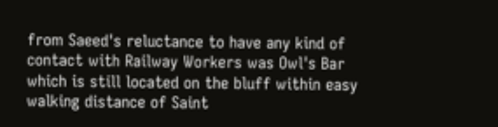from Saeed's reluctance to have any kind of contact with Railway Workers was Owl's Bar which is still located on the bluff within easy walking distance of Saint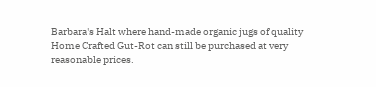Barbara's Halt where hand-made organic jugs of quality Home Crafted Gut-Rot can still be purchased at very reasonable prices.